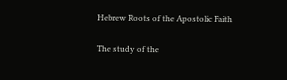Hebrew Roots of the Apostolic Faith

The study of the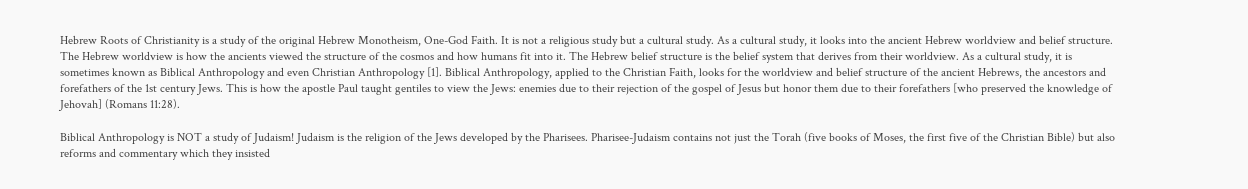Hebrew Roots of Christianity is a study of the original Hebrew Monotheism, One-God Faith. It is not a religious study but a cultural study. As a cultural study, it looks into the ancient Hebrew worldview and belief structure. The Hebrew worldview is how the ancients viewed the structure of the cosmos and how humans fit into it. The Hebrew belief structure is the belief system that derives from their worldview. As a cultural study, it is sometimes known as Biblical Anthropology and even Christian Anthropology [1]. Biblical Anthropology, applied to the Christian Faith, looks for the worldview and belief structure of the ancient Hebrews, the ancestors and forefathers of the 1st century Jews. This is how the apostle Paul taught gentiles to view the Jews: enemies due to their rejection of the gospel of Jesus but honor them due to their forefathers [who preserved the knowledge of Jehovah] (Romans 11:28).

Biblical Anthropology is NOT a study of Judaism! Judaism is the religion of the Jews developed by the Pharisees. Pharisee-Judaism contains not just the Torah (five books of Moses, the first five of the Christian Bible) but also reforms and commentary which they insisted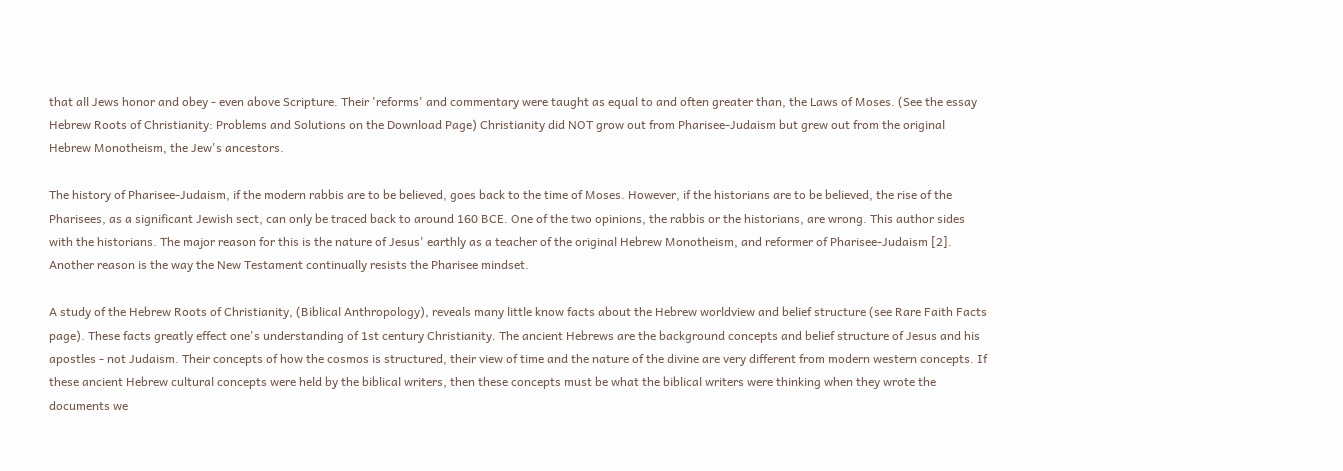that all Jews honor and obey - even above Scripture. Their 'reforms' and commentary were taught as equal to and often greater than, the Laws of Moses. (See the essay Hebrew Roots of Christianity: Problems and Solutions on the Download Page) Christianity did NOT grow out from Pharisee-Judaism but grew out from the original Hebrew Monotheism, the Jew's ancestors.

The history of Pharisee-Judaism, if the modern rabbis are to be believed, goes back to the time of Moses. However, if the historians are to be believed, the rise of the Pharisees, as a significant Jewish sect, can only be traced back to around 160 BCE. One of the two opinions, the rabbis or the historians, are wrong. This author sides with the historians. The major reason for this is the nature of Jesus' earthly as a teacher of the original Hebrew Monotheism, and reformer of Pharisee-Judaism [2]. Another reason is the way the New Testament continually resists the Pharisee mindset.

A study of the Hebrew Roots of Christianity, (Biblical Anthropology), reveals many little know facts about the Hebrew worldview and belief structure (see Rare Faith Facts page). These facts greatly effect one's understanding of 1st century Christianity. The ancient Hebrews are the background concepts and belief structure of Jesus and his apostles - not Judaism. Their concepts of how the cosmos is structured, their view of time and the nature of the divine are very different from modern western concepts. If these ancient Hebrew cultural concepts were held by the biblical writers, then these concepts must be what the biblical writers were thinking when they wrote the documents we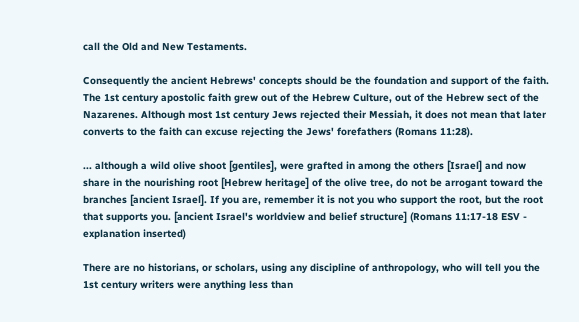call the Old and New Testaments.

Consequently the ancient Hebrews' concepts should be the foundation and support of the faith. The 1st century apostolic faith grew out of the Hebrew Culture, out of the Hebrew sect of the Nazarenes. Although most 1st century Jews rejected their Messiah, it does not mean that later converts to the faith can excuse rejecting the Jews' forefathers (Romans 11:28).

... although a wild olive shoot [gentiles], were grafted in among the others [Israel] and now share in the nourishing root [Hebrew heritage] of the olive tree, do not be arrogant toward the branches [ancient Israel]. If you are, remember it is not you who support the root, but the root that supports you. [ancient Israel's worldview and belief structure] (Romans 11:17-18 ESV - explanation inserted)

There are no historians, or scholars, using any discipline of anthropology, who will tell you the 1st century writers were anything less than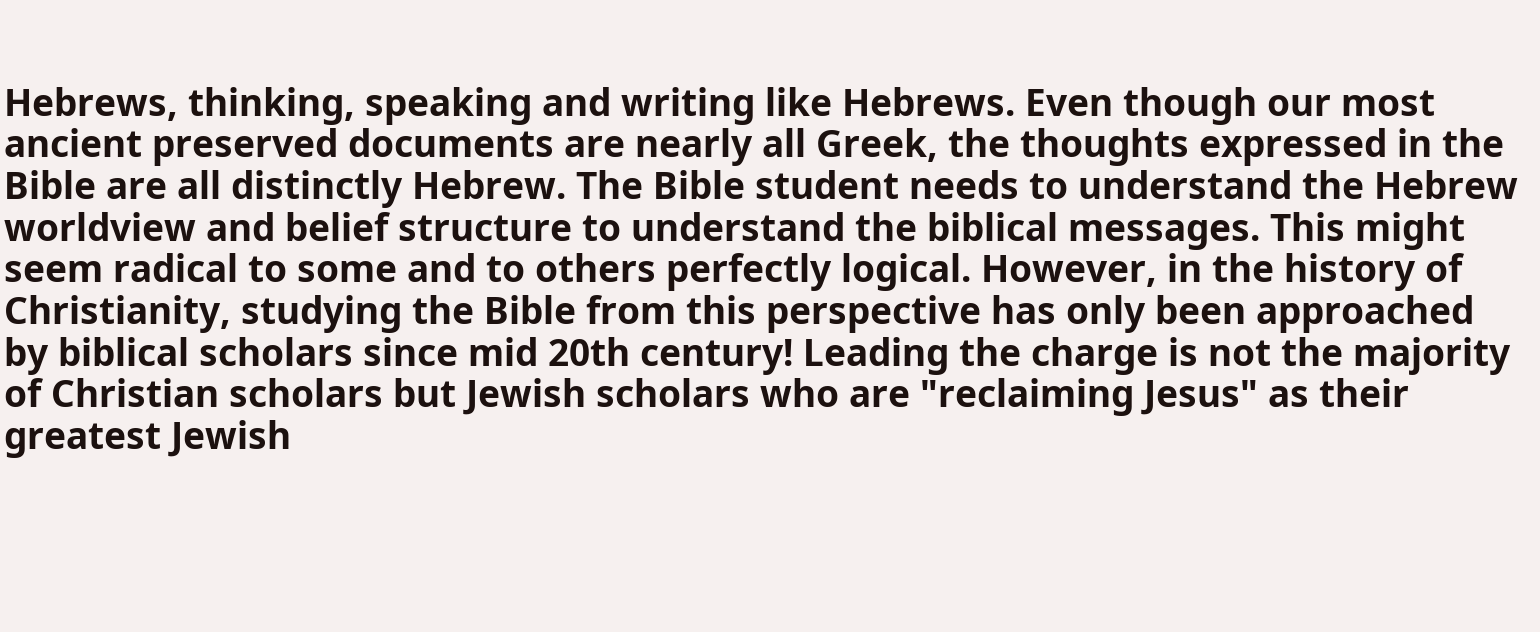Hebrews, thinking, speaking and writing like Hebrews. Even though our most ancient preserved documents are nearly all Greek, the thoughts expressed in the Bible are all distinctly Hebrew. The Bible student needs to understand the Hebrew worldview and belief structure to understand the biblical messages. This might seem radical to some and to others perfectly logical. However, in the history of Christianity, studying the Bible from this perspective has only been approached by biblical scholars since mid 20th century! Leading the charge is not the majority of Christian scholars but Jewish scholars who are "reclaiming Jesus" as their greatest Jewish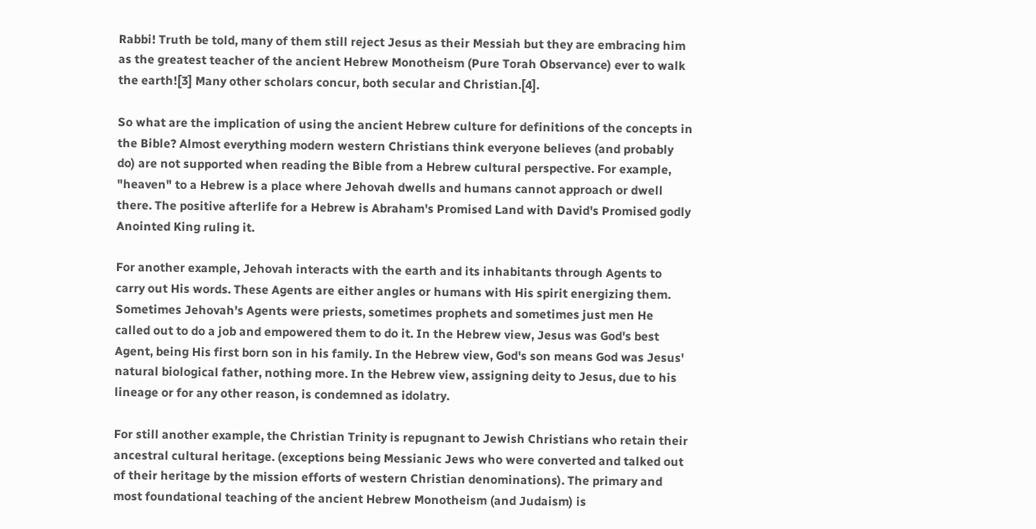Rabbi! Truth be told, many of them still reject Jesus as their Messiah but they are embracing him as the greatest teacher of the ancient Hebrew Monotheism (Pure Torah Observance) ever to walk the earth![3] Many other scholars concur, both secular and Christian.[4].

So what are the implication of using the ancient Hebrew culture for definitions of the concepts in the Bible? Almost everything modern western Christians think everyone believes (and probably do) are not supported when reading the Bible from a Hebrew cultural perspective. For example, "heaven" to a Hebrew is a place where Jehovah dwells and humans cannot approach or dwell there. The positive afterlife for a Hebrew is Abraham's Promised Land with David's Promised godly Anointed King ruling it.

For another example, Jehovah interacts with the earth and its inhabitants through Agents to carry out His words. These Agents are either angles or humans with His spirit energizing them. Sometimes Jehovah's Agents were priests, sometimes prophets and sometimes just men He called out to do a job and empowered them to do it. In the Hebrew view, Jesus was God's best Agent, being His first born son in his family. In the Hebrew view, God's son means God was Jesus' natural biological father, nothing more. In the Hebrew view, assigning deity to Jesus, due to his lineage or for any other reason, is condemned as idolatry.

For still another example, the Christian Trinity is repugnant to Jewish Christians who retain their ancestral cultural heritage. (exceptions being Messianic Jews who were converted and talked out of their heritage by the mission efforts of western Christian denominations). The primary and most foundational teaching of the ancient Hebrew Monotheism (and Judaism) is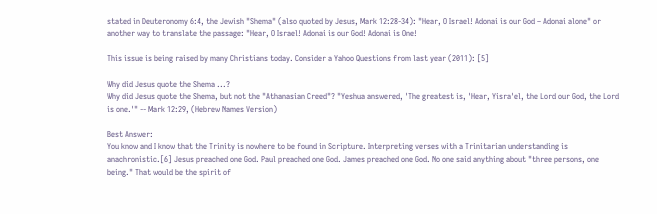stated in Deuteronomy 6:4, the Jewish "Shema" (also quoted by Jesus, Mark 12:28-34): "Hear, O Israel! Adonai is our God – Adonai alone" or another way to translate the passage: "Hear, O Israel! Adonai is our God! Adonai is One!

This issue is being raised by many Christians today. Consider a Yahoo Questions from last year (2011): [5]

Why did Jesus quote the Shema ...?
Why did Jesus quote the Shema, but not the "Athanasian Creed"? "Yeshua answered, 'The greatest is, 'Hear, Yisra'el, the Lord our God, the Lord is one.'" -- Mark 12:29, (Hebrew Names Version)

Best Answer:
You know and I know that the Trinity is nowhere to be found in Scripture. Interpreting verses with a Trinitarian understanding is anachronistic.[6] Jesus preached one God. Paul preached one God. James preached one God. No one said anything about "three persons, one being." That would be the spirit of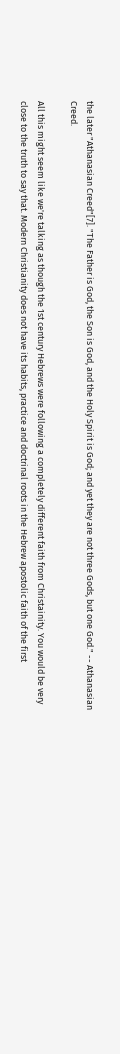the later "Athanasian Creed"[7]. "The Father is God, the Son is God, and the Holy Spirit is God; and yet they are not three Gods, but one God." -- Athanasian Creed.

All this might seem like we're talking as though the 1st century Hebrews were following a completely different faith from Christainity. You would be very close to the truth to say that. Modern Christianity does not have its habits, practice and doctrinal roots in the Hebrew apostolic faith of the first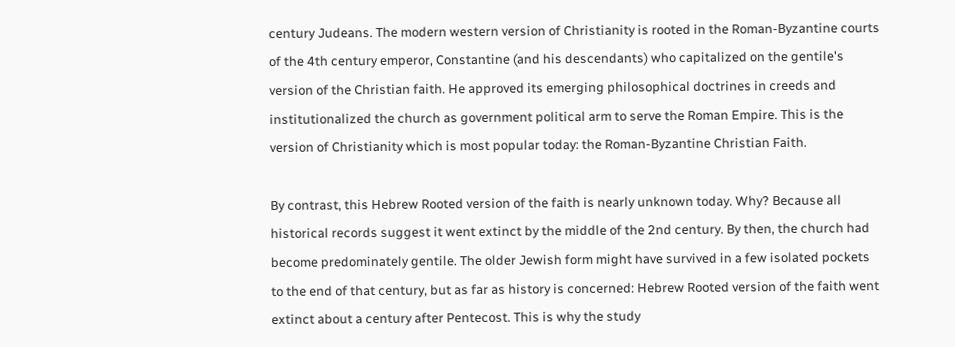century Judeans. The modern western version of Christianity is rooted in the Roman-Byzantine courts of the 4th century emperor, Constantine (and his descendants) who capitalized on the gentile's version of the Christian faith. He approved its emerging philosophical doctrines in creeds and institutionalized the church as government political arm to serve the Roman Empire. This is the version of Christianity which is most popular today: the Roman-Byzantine Christian Faith.

By contrast, this Hebrew Rooted version of the faith is nearly unknown today. Why? Because all historical records suggest it went extinct by the middle of the 2nd century. By then, the church had become predominately gentile. The older Jewish form might have survived in a few isolated pockets to the end of that century, but as far as history is concerned: Hebrew Rooted version of the faith went extinct about a century after Pentecost. This is why the study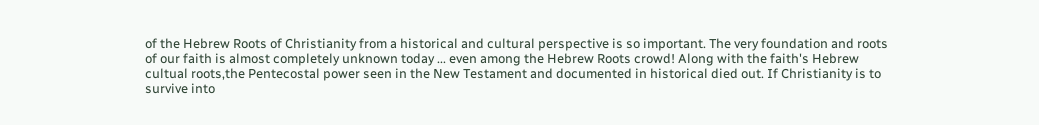of the Hebrew Roots of Christianity from a historical and cultural perspective is so important. The very foundation and roots of our faith is almost completely unknown today ... even among the Hebrew Roots crowd! Along with the faith's Hebrew cultual roots,the Pentecostal power seen in the New Testament and documented in historical died out. If Christianity is to survive into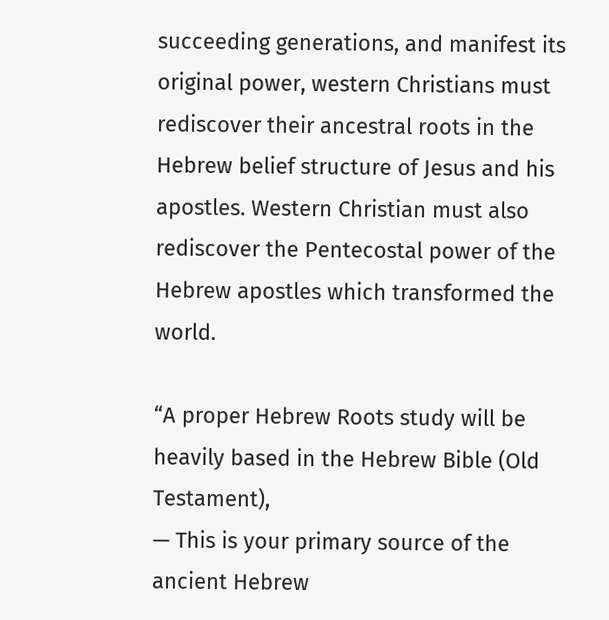succeeding generations, and manifest its original power, western Christians must rediscover their ancestral roots in the Hebrew belief structure of Jesus and his apostles. Western Christian must also rediscover the Pentecostal power of the Hebrew apostles which transformed the world.

“A proper Hebrew Roots study will be heavily based in the Hebrew Bible (Old Testament),
— This is your primary source of the ancient Hebrew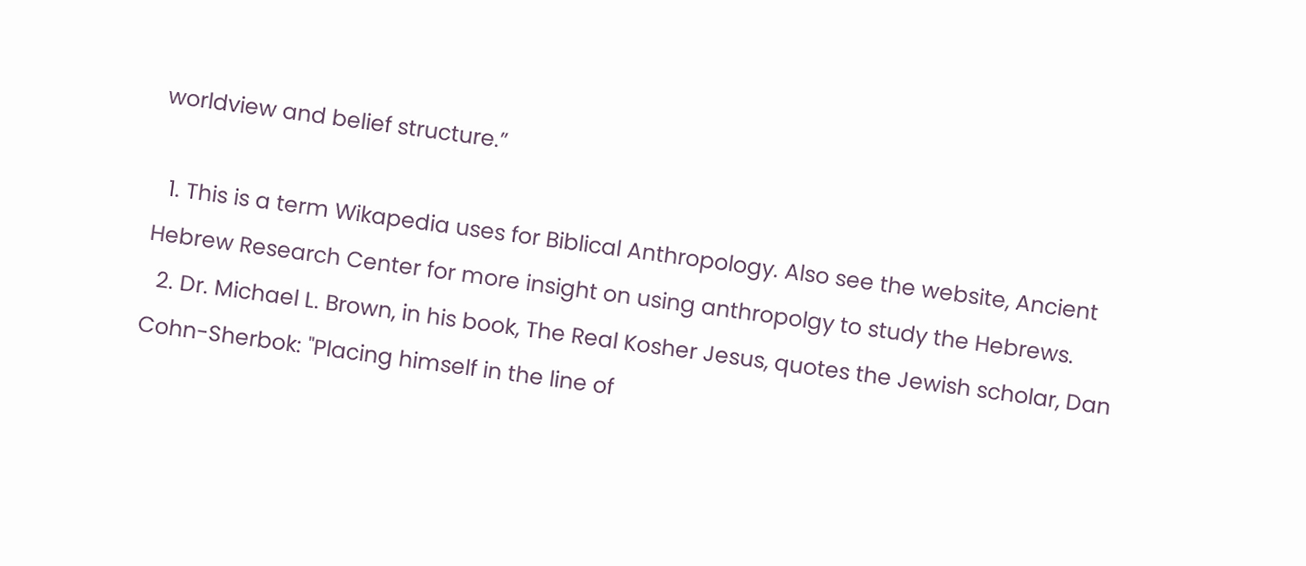worldview and belief structure.”

  1. This is a term Wikapedia uses for Biblical Anthropology. Also see the website, Ancient Hebrew Research Center for more insight on using anthropolgy to study the Hebrews.
  2. Dr. Michael L. Brown, in his book, The Real Kosher Jesus, quotes the Jewish scholar, Dan Cohn-Sherbok: "Placing himself in the line of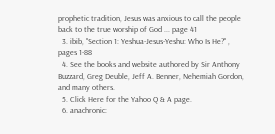prophetic tradition, Jesus was anxious to call the people back to the true worship of God ... page 41
  3. ibib, "Section 1: Yeshua-Jesus-Yeshu: Who Is He?" , pages 1-88
  4. See the books and website authored by Sir Anthony Buzzard, Greg Deuble, Jeff A. Benner, Nehemiah Gordon, and many others.
  5. Click Here for the Yahoo Q & A page.
  6. anachronic: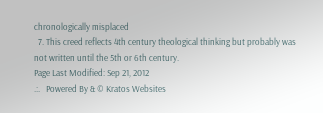chronologically misplaced
  7. This creed reflects 4th century theological thinking but probably was not written until the 5th or 6th century.
Page Last Modified: Sep 21, 2012
.:.   Powered By & © Kratos Websites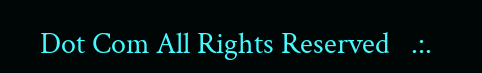Dot Com All Rights Reserved   .:.